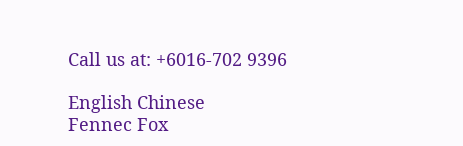Call us at: +6016-702 9396

English Chinese
Fennec Fox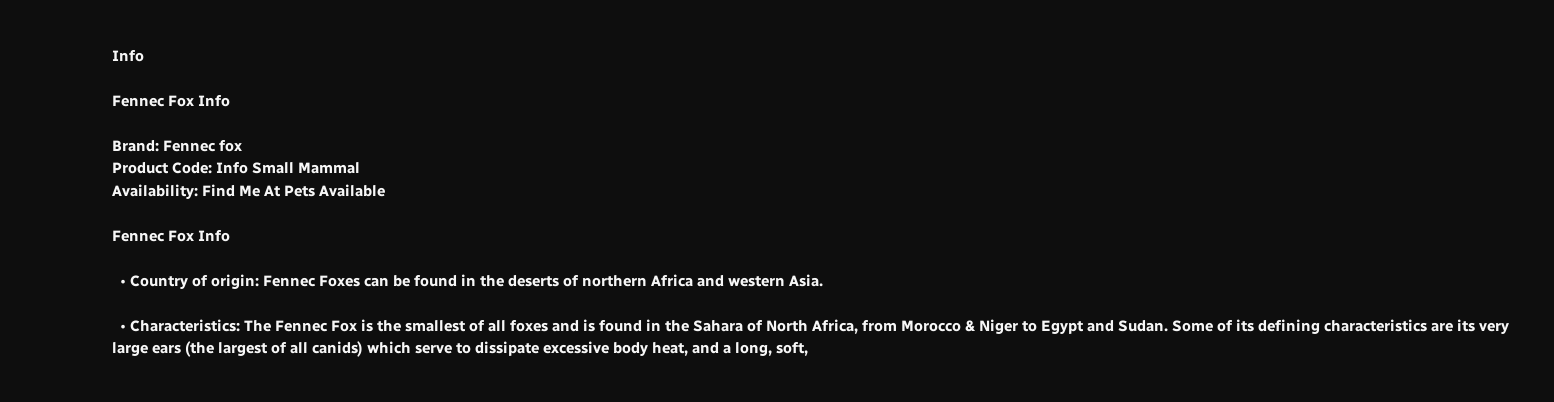Info

Fennec Fox Info

Brand: Fennec fox
Product Code: Info Small Mammal
Availability: Find Me At Pets Available

Fennec Fox Info

  • Country of origin: Fennec Foxes can be found in the deserts of northern Africa and western Asia.

  • Characteristics: The Fennec Fox is the smallest of all foxes and is found in the Sahara of North Africa, from Morocco & Niger to Egypt and Sudan. Some of its defining characteristics are its very large ears (the largest of all canids) which serve to dissipate excessive body heat, and a long, soft,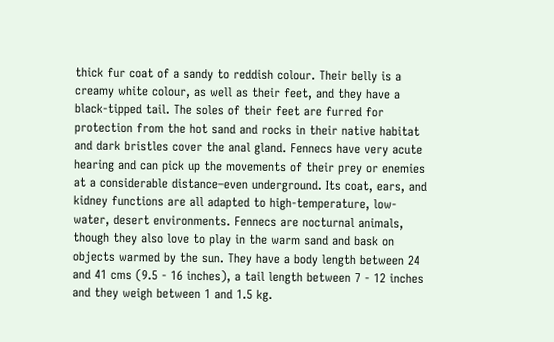thick fur coat of a sandy to reddish colour. Their belly is a creamy white colour, as well as their feet, and they have a black-tipped tail. The soles of their feet are furred for protection from the hot sand and rocks in their native habitat and dark bristles cover the anal gland. Fennecs have very acute hearing and can pick up the movements of their prey or enemies at a considerable distance–even underground. Its coat, ears, and kidney functions are all adapted to high-temperature, low-water, desert environments. Fennecs are nocturnal animals, though they also love to play in the warm sand and bask on objects warmed by the sun. They have a body length between 24 and 41 cms (9.5 - 16 inches), a tail length between 7 - 12 inches and they weigh between 1 and 1.5 kg.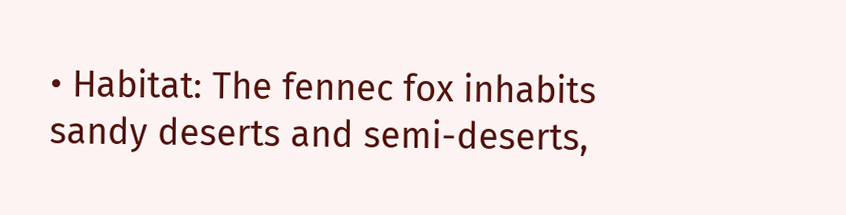• Habitat: The fennec fox inhabits sandy deserts and semi-deserts,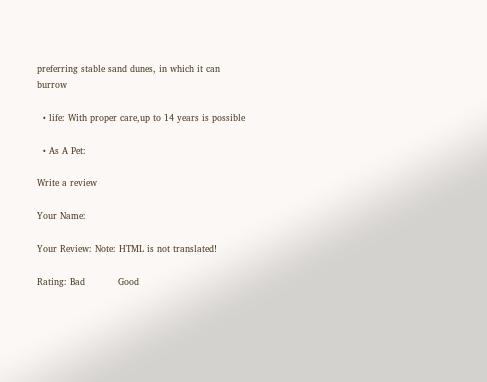preferring stable sand dunes, in which it can burrow

  • life: With proper care,up to 14 years is possible

  • As A Pet:

Write a review

Your Name:

Your Review: Note: HTML is not translated!

Rating: Bad           Good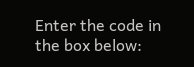Enter the code in the box below: